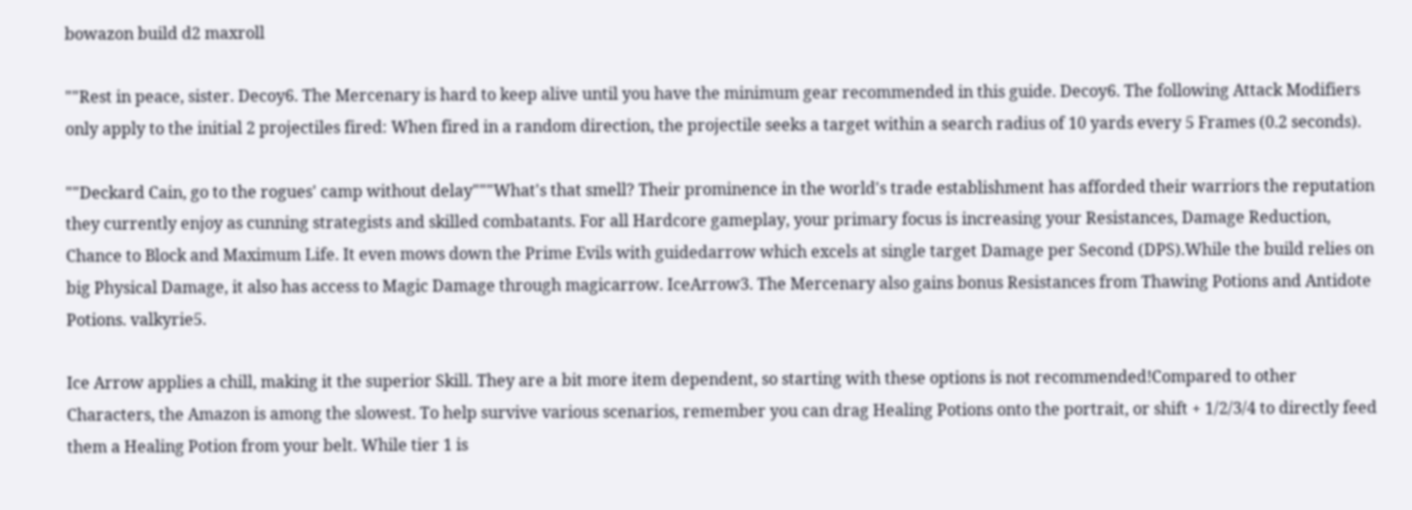bowazon build d2 maxroll

""Rest in peace, sister. Decoy6. The Mercenary is hard to keep alive until you have the minimum gear recommended in this guide. Decoy6. The following Attack Modifiers only apply to the initial 2 projectiles fired: When fired in a random direction, the projectile seeks a target within a search radius of 10 yards every 5 Frames (0.2 seconds).

""Deckard Cain, go to the rogues' camp without delay"""What's that smell? Their prominence in the world's trade establishment has afforded their warriors the reputation they currently enjoy as cunning strategists and skilled combatants. For all Hardcore gameplay, your primary focus is increasing your Resistances, Damage Reduction, Chance to Block and Maximum Life. It even mows down the Prime Evils with guidedarrow which excels at single target Damage per Second (DPS).While the build relies on big Physical Damage, it also has access to Magic Damage through magicarrow. IceArrow3. The Mercenary also gains bonus Resistances from Thawing Potions and Antidote Potions. valkyrie5.

Ice Arrow applies a chill, making it the superior Skill. They are a bit more item dependent, so starting with these options is not recommended!Compared to other Characters, the Amazon is among the slowest. To help survive various scenarios, remember you can drag Healing Potions onto the portrait, or shift + 1/2/3/4 to directly feed them a Healing Potion from your belt. While tier 1 is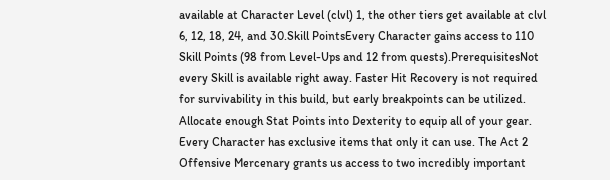available at Character Level (clvl) 1, the other tiers get available at clvl 6, 12, 18, 24, and 30.Skill PointsEvery Character gains access to 110 Skill Points (98 from Level-Ups and 12 from quests).PrerequisitesNot every Skill is available right away. Faster Hit Recovery is not required for survivability in this build, but early breakpoints can be utilized. Allocate enough Stat Points into Dexterity to equip all of your gear. Every Character has exclusive items that only it can use. The Act 2 Offensive Mercenary grants us access to two incredibly important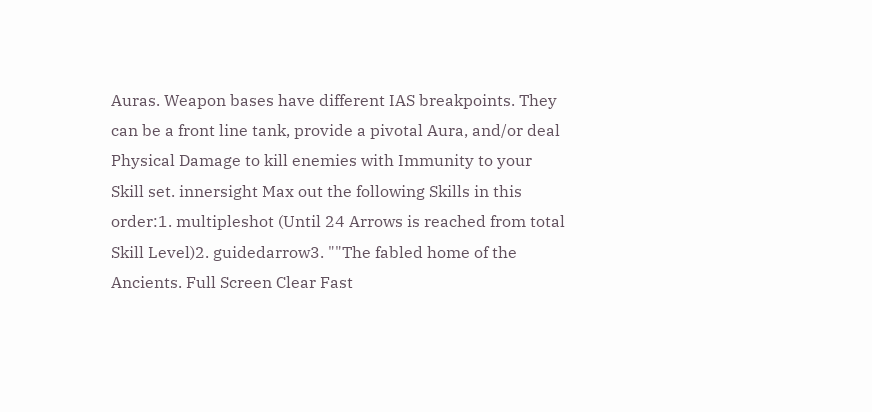Auras. Weapon bases have different IAS breakpoints. They can be a front line tank, provide a pivotal Aura, and/or deal Physical Damage to kill enemies with Immunity to your Skill set. innersight Max out the following Skills in this order:1. multipleshot (Until 24 Arrows is reached from total Skill Level)2. guidedarrow3. ""The fabled home of the Ancients. Full Screen Clear Fast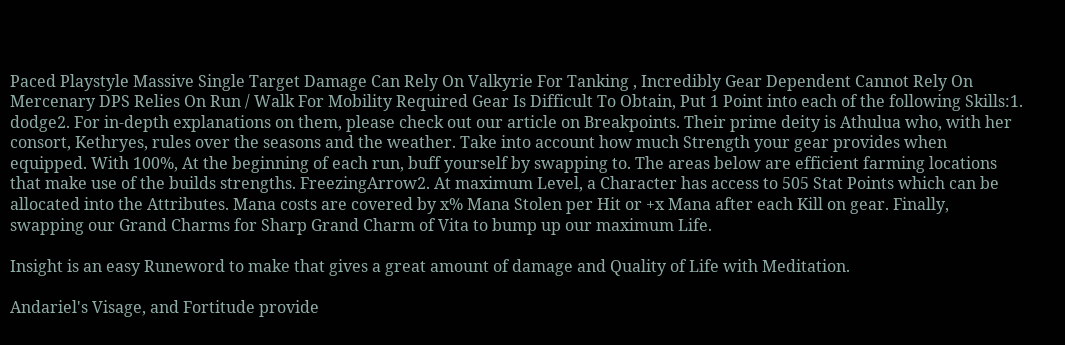Paced Playstyle Massive Single Target Damage Can Rely On Valkyrie For Tanking , Incredibly Gear Dependent Cannot Rely On Mercenary DPS Relies On Run / Walk For Mobility Required Gear Is Difficult To Obtain, Put 1 Point into each of the following Skills:1. dodge2. For in-depth explanations on them, please check out our article on Breakpoints. Their prime deity is Athulua who, with her consort, Kethryes, rules over the seasons and the weather. Take into account how much Strength your gear provides when equipped. With 100%, At the beginning of each run, buff yourself by swapping to. The areas below are efficient farming locations that make use of the builds strengths. FreezingArrow2. At maximum Level, a Character has access to 505 Stat Points which can be allocated into the Attributes. Mana costs are covered by x% Mana Stolen per Hit or +x Mana after each Kill on gear. Finally, swapping our Grand Charms for Sharp Grand Charm of Vita to bump up our maximum Life.

Insight is an easy Runeword to make that gives a great amount of damage and Quality of Life with Meditation.

Andariel's Visage, and Fortitude provide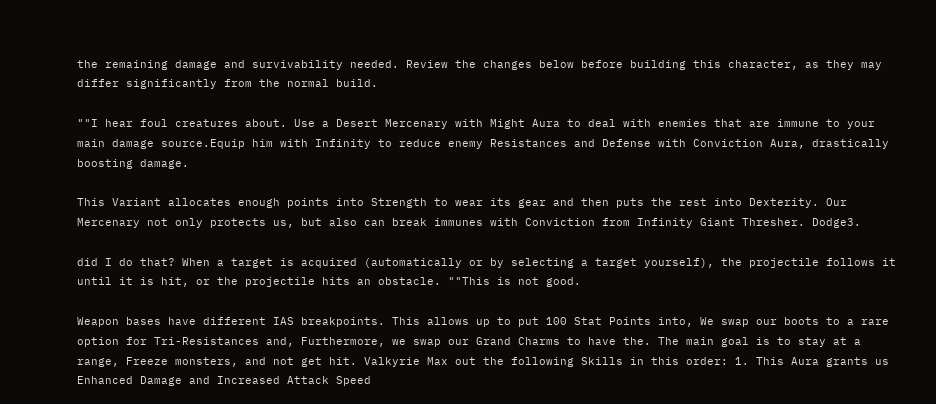the remaining damage and survivability needed. Review the changes below before building this character, as they may differ significantly from the normal build.

""I hear foul creatures about. Use a Desert Mercenary with Might Aura to deal with enemies that are immune to your main damage source.Equip him with Infinity to reduce enemy Resistances and Defense with Conviction Aura, drastically boosting damage.

This Variant allocates enough points into Strength to wear its gear and then puts the rest into Dexterity. Our Mercenary not only protects us, but also can break immunes with Conviction from Infinity Giant Thresher. Dodge3.

did I do that? When a target is acquired (automatically or by selecting a target yourself), the projectile follows it until it is hit, or the projectile hits an obstacle. ""This is not good.

Weapon bases have different IAS breakpoints. This allows up to put 100 Stat Points into, We swap our boots to a rare option for Tri-Resistances and, Furthermore, we swap our Grand Charms to have the. The main goal is to stay at a range, Freeze monsters, and not get hit. Valkyrie Max out the following Skills in this order: 1. This Aura grants us Enhanced Damage and Increased Attack Speed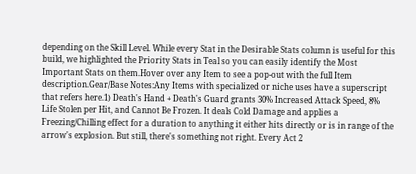depending on the Skill Level. While every Stat in the Desirable Stats column is useful for this build, we highlighted the Priority Stats in Teal so you can easily identify the Most Important Stats on them.Hover over any Item to see a pop-out with the full Item description.Gear/Base Notes:Any Items with specialized or niche uses have a superscript that refers here.1) Death's Hand + Death's Guard grants 30% Increased Attack Speed, 8% Life Stolen per Hit, and Cannot Be Frozen. It deals Cold Damage and applies a Freezing/Chilling effect for a duration to anything it either hits directly or is in range of the arrow's explosion. But still, there's something not right. Every Act 2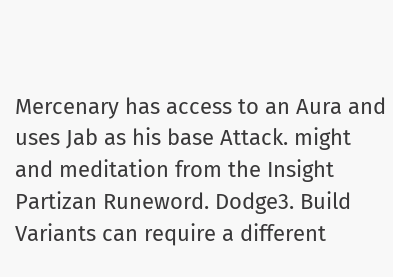Mercenary has access to an Aura and uses Jab as his base Attack. might and meditation from the Insight Partizan Runeword. Dodge3. Build Variants can require a different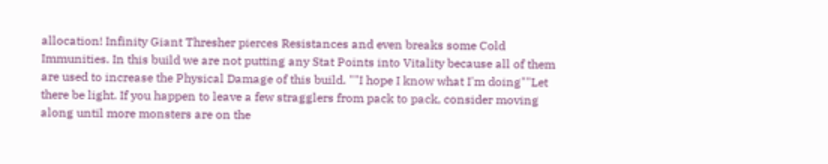allocation! Infinity Giant Thresher pierces Resistances and even breaks some Cold Immunities. In this build we are not putting any Stat Points into Vitality because all of them are used to increase the Physical Damage of this build. ""I hope I know what I'm doing""Let there be light. If you happen to leave a few stragglers from pack to pack, consider moving along until more monsters are on the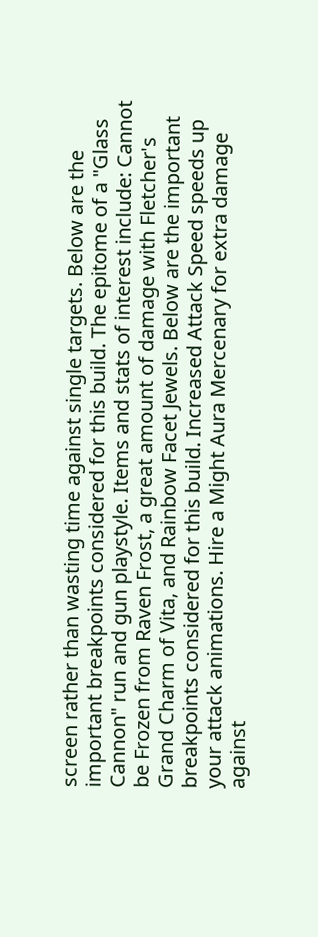screen rather than wasting time against single targets. Below are the important breakpoints considered for this build. The epitome of a "Glass Cannon" run and gun playstyle. Items and stats of interest include: Cannot be Frozen from Raven Frost, a great amount of damage with Fletcher's Grand Charm of Vita, and Rainbow Facet Jewels. Below are the important breakpoints considered for this build. Increased Attack Speed speeds up your attack animations. Hire a Might Aura Mercenary for extra damage against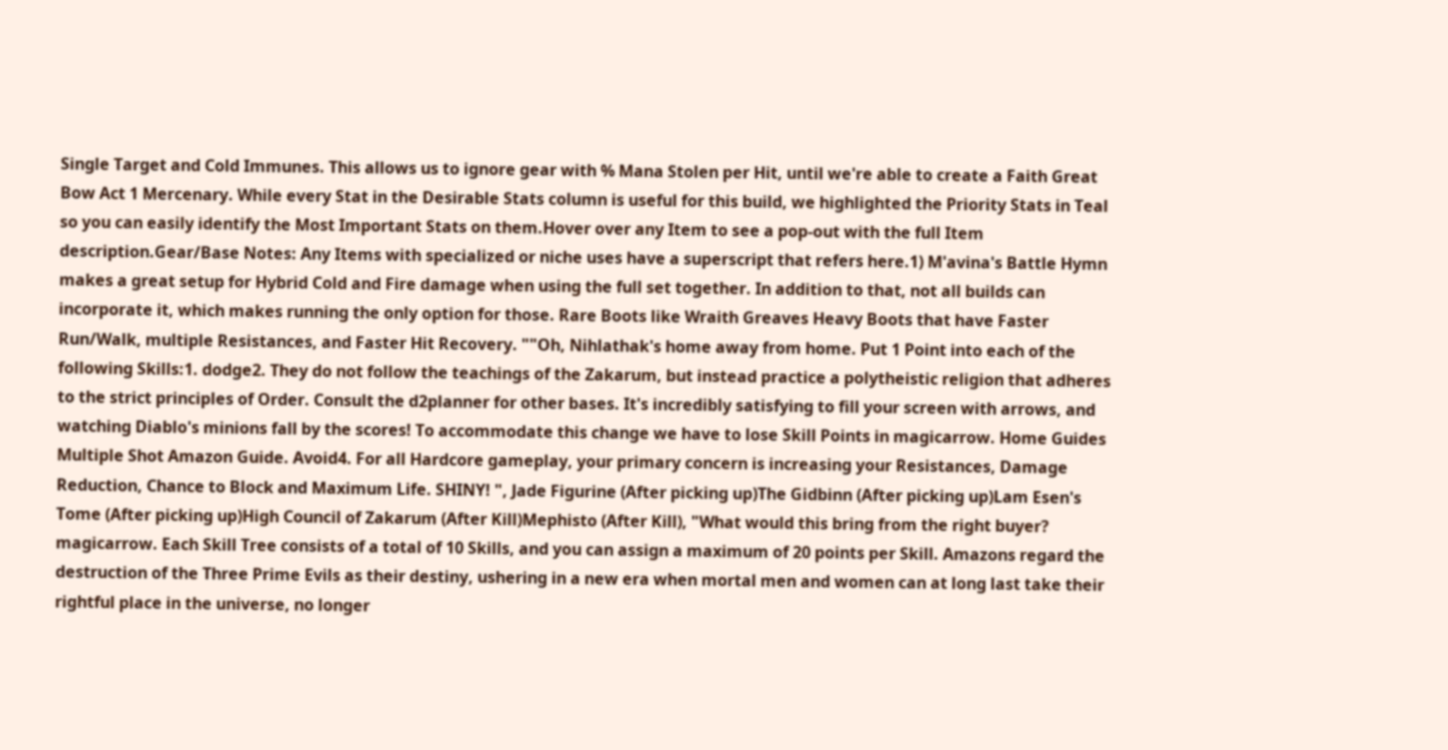Single Target and Cold Immunes. This allows us to ignore gear with % Mana Stolen per Hit, until we're able to create a Faith Great Bow Act 1 Mercenary. While every Stat in the Desirable Stats column is useful for this build, we highlighted the Priority Stats in Teal so you can easily identify the Most Important Stats on them.Hover over any Item to see a pop-out with the full Item description.Gear/Base Notes: Any Items with specialized or niche uses have a superscript that refers here.1) M'avina's Battle Hymn makes a great setup for Hybrid Cold and Fire damage when using the full set together. In addition to that, not all builds can incorporate it, which makes running the only option for those. Rare Boots like Wraith Greaves Heavy Boots that have Faster Run/Walk, multiple Resistances, and Faster Hit Recovery. ""Oh, Nihlathak's home away from home. Put 1 Point into each of the following Skills:1. dodge2. They do not follow the teachings of the Zakarum, but instead practice a polytheistic religion that adheres to the strict principles of Order. Consult the d2planner for other bases. It's incredibly satisfying to fill your screen with arrows, and watching Diablo's minions fall by the scores! To accommodate this change we have to lose Skill Points in magicarrow. Home Guides Multiple Shot Amazon Guide. Avoid4. For all Hardcore gameplay, your primary concern is increasing your Resistances, Damage Reduction, Chance to Block and Maximum Life. SHINY! ", Jade Figurine (After picking up)The Gidbinn (After picking up)Lam Esen's Tome (After picking up)High Council of Zakarum (After Kill)Mephisto (After Kill), "What would this bring from the right buyer? magicarrow. Each Skill Tree consists of a total of 10 Skills, and you can assign a maximum of 20 points per Skill. Amazons regard the destruction of the Three Prime Evils as their destiny, ushering in a new era when mortal men and women can at long last take their rightful place in the universe, no longer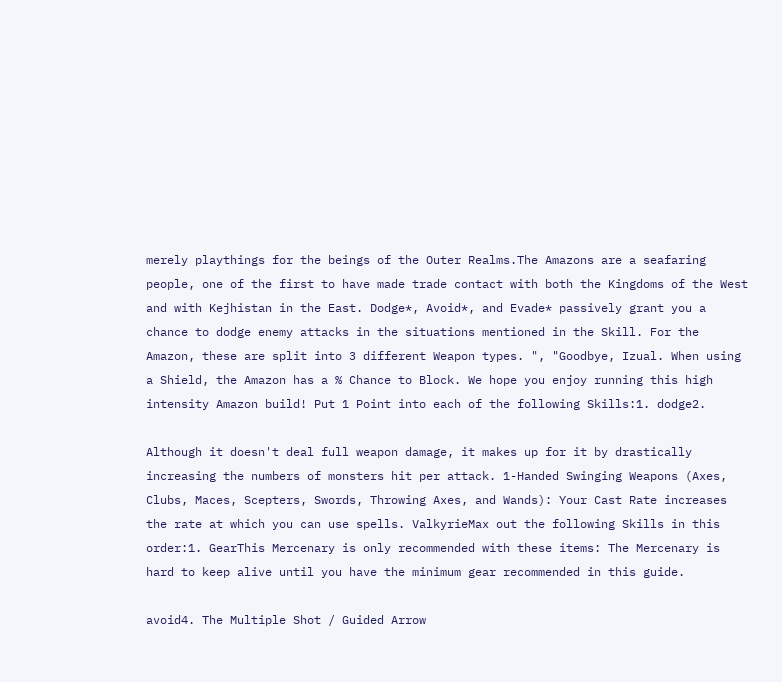merely playthings for the beings of the Outer Realms.The Amazons are a seafaring people, one of the first to have made trade contact with both the Kingdoms of the West and with Kejhistan in the East. Dodge*, Avoid*, and Evade* passively grant you a chance to dodge enemy attacks in the situations mentioned in the Skill. For the Amazon, these are split into 3 different Weapon types. ", "Goodbye, Izual. When using a Shield, the Amazon has a % Chance to Block. We hope you enjoy running this high intensity Amazon build! Put 1 Point into each of the following Skills:1. dodge2.

Although it doesn't deal full weapon damage, it makes up for it by drastically increasing the numbers of monsters hit per attack. 1-Handed Swinging Weapons (Axes, Clubs, Maces, Scepters, Swords, Throwing Axes, and Wands): Your Cast Rate increases the rate at which you can use spells. ValkyrieMax out the following Skills in this order:1. GearThis Mercenary is only recommended with these items: The Mercenary is hard to keep alive until you have the minimum gear recommended in this guide.

avoid4. The Multiple Shot / Guided Arrow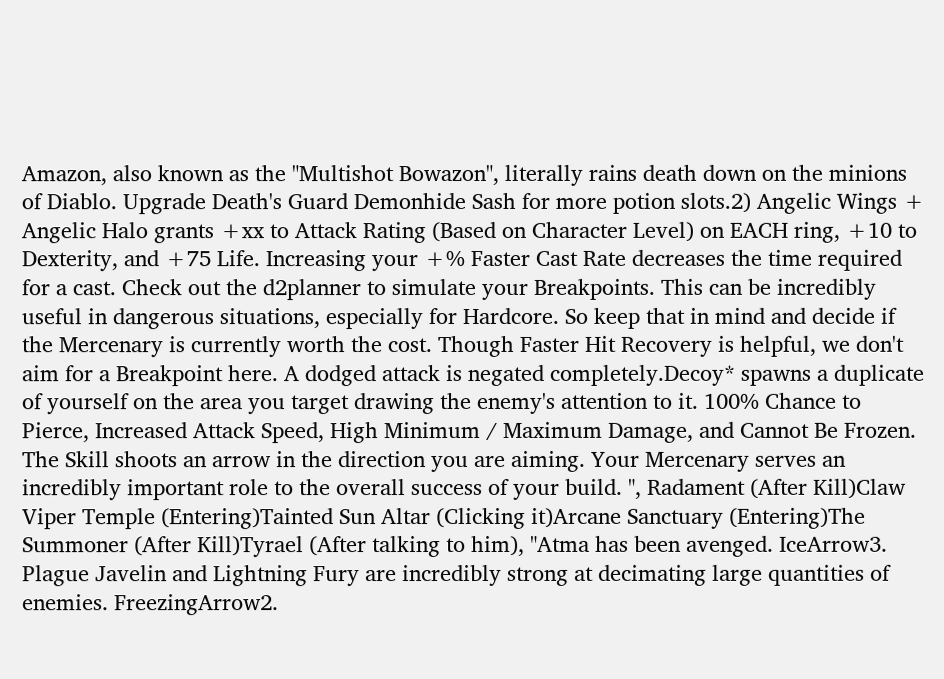Amazon, also known as the "Multishot Bowazon", literally rains death down on the minions of Diablo. Upgrade Death's Guard Demonhide Sash for more potion slots.2) Angelic Wings + Angelic Halo grants +xx to Attack Rating (Based on Character Level) on EACH ring, +10 to Dexterity, and +75 Life. Increasing your +% Faster Cast Rate decreases the time required for a cast. Check out the d2planner to simulate your Breakpoints. This can be incredibly useful in dangerous situations, especially for Hardcore. So keep that in mind and decide if the Mercenary is currently worth the cost. Though Faster Hit Recovery is helpful, we don't aim for a Breakpoint here. A dodged attack is negated completely.Decoy* spawns a duplicate of yourself on the area you target drawing the enemy's attention to it. 100% Chance to Pierce, Increased Attack Speed, High Minimum / Maximum Damage, and Cannot Be Frozen. The Skill shoots an arrow in the direction you are aiming. Your Mercenary serves an incredibly important role to the overall success of your build. ", Radament (After Kill)Claw Viper Temple (Entering)Tainted Sun Altar (Clicking it)Arcane Sanctuary (Entering)The Summoner (After Kill)Tyrael (After talking to him), "Atma has been avenged. IceArrow3. Plague Javelin and Lightning Fury are incredibly strong at decimating large quantities of enemies. FreezingArrow2.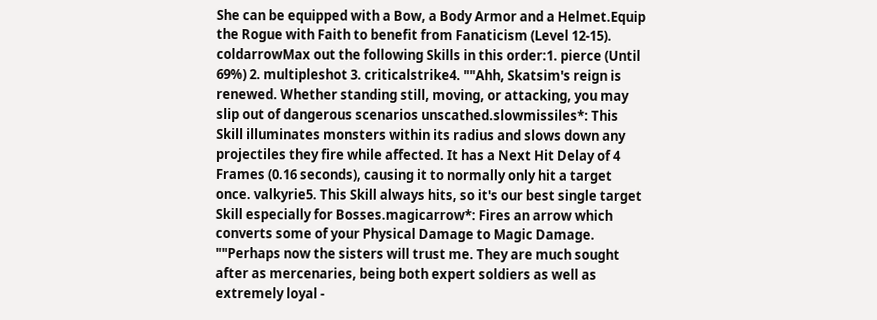She can be equipped with a Bow, a Body Armor and a Helmet.Equip the Rogue with Faith to benefit from Fanaticism (Level 12-15). coldarrowMax out the following Skills in this order:1. pierce (Until 69%) 2. multipleshot 3. criticalstrike4. ""Ahh, Skatsim's reign is renewed. Whether standing still, moving, or attacking, you may slip out of dangerous scenarios unscathed.slowmissiles*: This Skill illuminates monsters within its radius and slows down any projectiles they fire while affected. It has a Next Hit Delay of 4 Frames (0.16 seconds), causing it to normally only hit a target once. valkyrie5. This Skill always hits, so it's our best single target Skill especially for Bosses.magicarrow*: Fires an arrow which converts some of your Physical Damage to Magic Damage. ""Perhaps now the sisters will trust me. They are much sought after as mercenaries, being both expert soldiers as well as extremely loyal -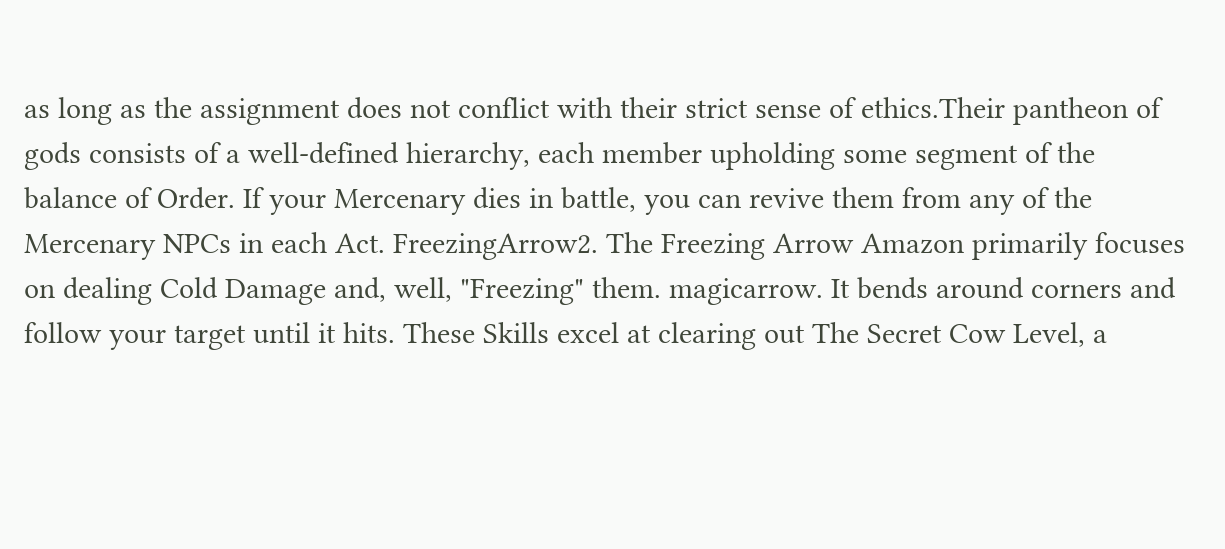as long as the assignment does not conflict with their strict sense of ethics.Their pantheon of gods consists of a well-defined hierarchy, each member upholding some segment of the balance of Order. If your Mercenary dies in battle, you can revive them from any of the Mercenary NPCs in each Act. FreezingArrow2. The Freezing Arrow Amazon primarily focuses on dealing Cold Damage and, well, "Freezing" them. magicarrow. It bends around corners and follow your target until it hits. These Skills excel at clearing out The Secret Cow Level, a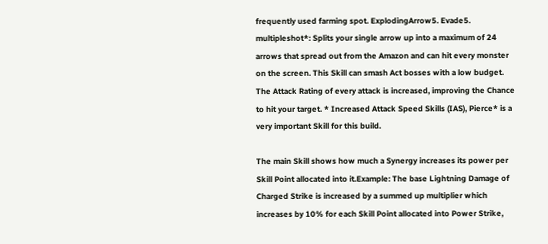frequently used farming spot. ExplodingArrow5. Evade5. multipleshot*: Splits your single arrow up into a maximum of 24 arrows that spread out from the Amazon and can hit every monster on the screen. This Skill can smash Act bosses with a low budget. The Attack Rating of every attack is increased, improving the Chance to hit your target. * Increased Attack Speed Skills (IAS), Pierce* is a very important Skill for this build.

The main Skill shows how much a Synergy increases its power per Skill Point allocated into it.Example: The base Lightning Damage of Charged Strike is increased by a summed up multiplier which increases by 10% for each Skill Point allocated into Power Strike,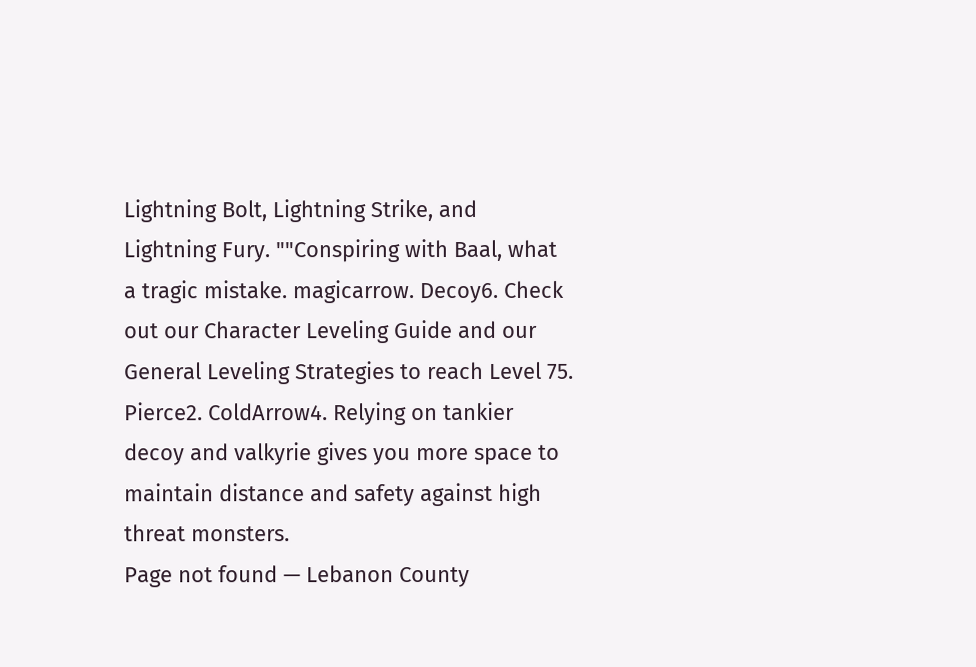Lightning Bolt, Lightning Strike, and Lightning Fury. ""Conspiring with Baal, what a tragic mistake. magicarrow. Decoy6. Check out our Character Leveling Guide and our General Leveling Strategies to reach Level 75. Pierce2. ColdArrow4. Relying on tankier decoy and valkyrie gives you more space to maintain distance and safety against high threat monsters.
Page not found — Lebanon County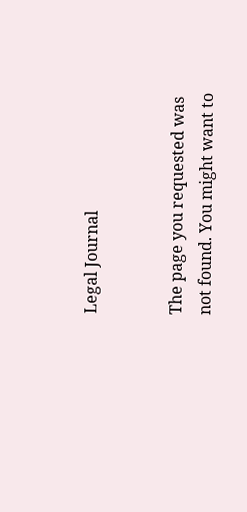Legal Journal


The page you requested was not found. You might want to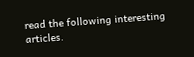read the following interesting articles.